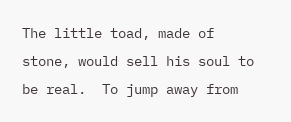The little toad, made of stone, would sell his soul to be real.  To jump away from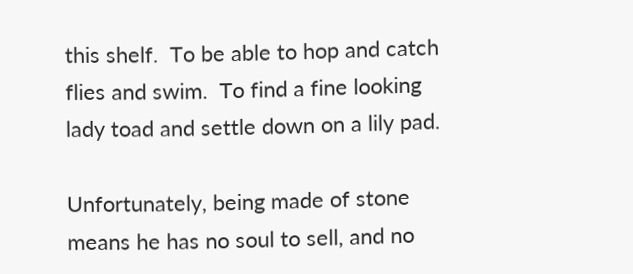this shelf.  To be able to hop and catch flies and swim.  To find a fine looking lady toad and settle down on a lily pad.

Unfortunately, being made of stone means he has no soul to sell, and no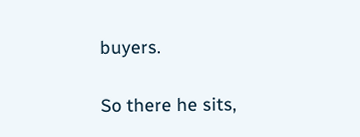buyers.

So there he sits,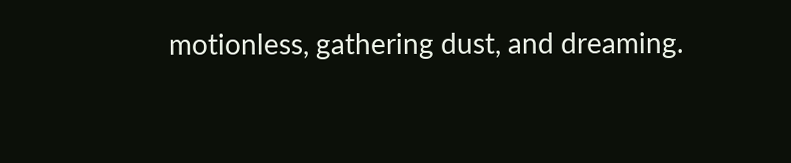motionless, gathering dust, and dreaming.